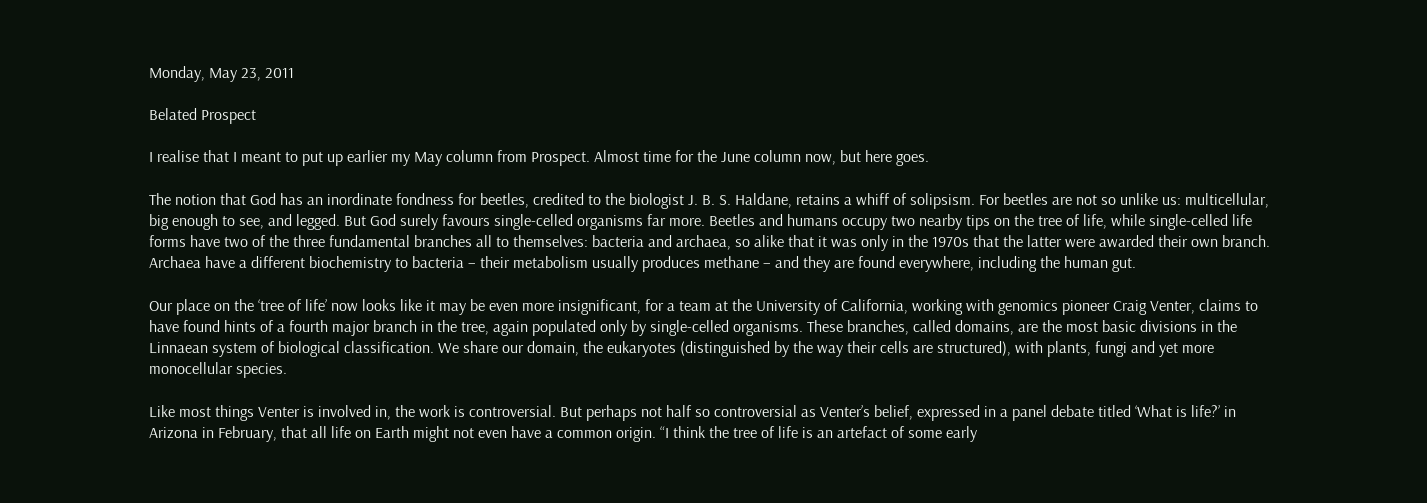Monday, May 23, 2011

Belated Prospect

I realise that I meant to put up earlier my May column from Prospect. Almost time for the June column now, but here goes.

The notion that God has an inordinate fondness for beetles, credited to the biologist J. B. S. Haldane, retains a whiff of solipsism. For beetles are not so unlike us: multicellular, big enough to see, and legged. But God surely favours single-celled organisms far more. Beetles and humans occupy two nearby tips on the tree of life, while single-celled life forms have two of the three fundamental branches all to themselves: bacteria and archaea, so alike that it was only in the 1970s that the latter were awarded their own branch. Archaea have a different biochemistry to bacteria – their metabolism usually produces methane – and they are found everywhere, including the human gut.

Our place on the ‘tree of life’ now looks like it may be even more insignificant, for a team at the University of California, working with genomics pioneer Craig Venter, claims to have found hints of a fourth major branch in the tree, again populated only by single-celled organisms. These branches, called domains, are the most basic divisions in the Linnaean system of biological classification. We share our domain, the eukaryotes (distinguished by the way their cells are structured), with plants, fungi and yet more monocellular species.

Like most things Venter is involved in, the work is controversial. But perhaps not half so controversial as Venter’s belief, expressed in a panel debate titled ‘What is life?’ in Arizona in February, that all life on Earth might not even have a common origin. “I think the tree of life is an artefact of some early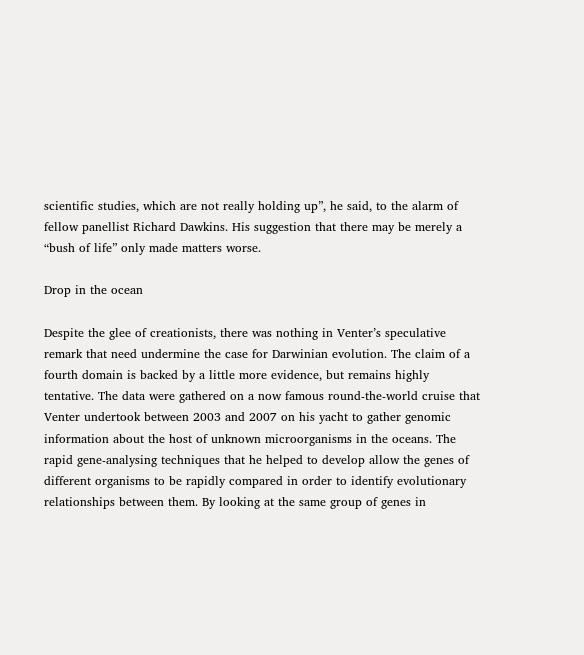scientific studies, which are not really holding up”, he said, to the alarm of fellow panellist Richard Dawkins. His suggestion that there may be merely a “bush of life” only made matters worse.

Drop in the ocean

Despite the glee of creationists, there was nothing in Venter’s speculative remark that need undermine the case for Darwinian evolution. The claim of a fourth domain is backed by a little more evidence, but remains highly tentative. The data were gathered on a now famous round-the-world cruise that Venter undertook between 2003 and 2007 on his yacht to gather genomic information about the host of unknown microorganisms in the oceans. The rapid gene-analysing techniques that he helped to develop allow the genes of different organisms to be rapidly compared in order to identify evolutionary relationships between them. By looking at the same group of genes in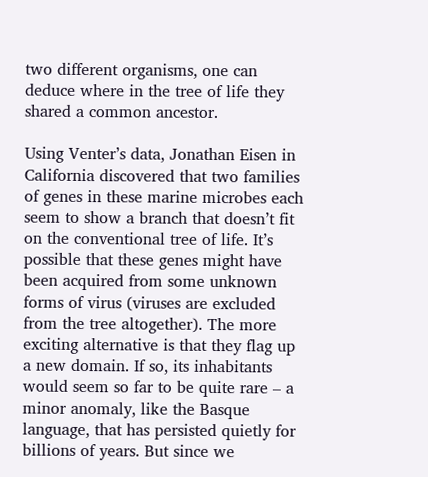two different organisms, one can deduce where in the tree of life they shared a common ancestor.

Using Venter’s data, Jonathan Eisen in California discovered that two families of genes in these marine microbes each seem to show a branch that doesn’t fit on the conventional tree of life. It’s possible that these genes might have been acquired from some unknown forms of virus (viruses are excluded from the tree altogether). The more exciting alternative is that they flag up a new domain. If so, its inhabitants would seem so far to be quite rare – a minor anomaly, like the Basque language, that has persisted quietly for billions of years. But since we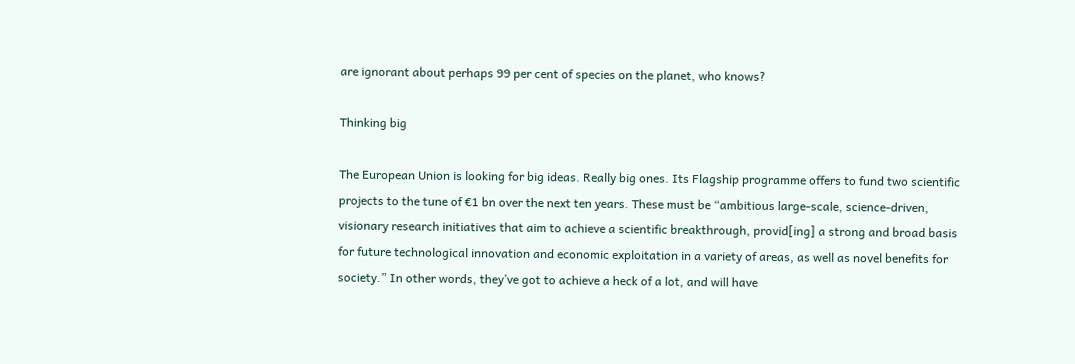are ignorant about perhaps 99 per cent of species on the planet, who knows?

Thinking big

The European Union is looking for big ideas. Really big ones. Its Flagship programme offers to fund two scientific projects to the tune of €1 bn over the next ten years. These must be “ambitious large-scale, science-driven, visionary research initiatives that aim to achieve a scientific breakthrough, provid[ing] a strong and broad basis for future technological innovation and economic exploitation in a variety of areas, as well as novel benefits for society.” In other words, they’ve got to achieve a heck of a lot, and will have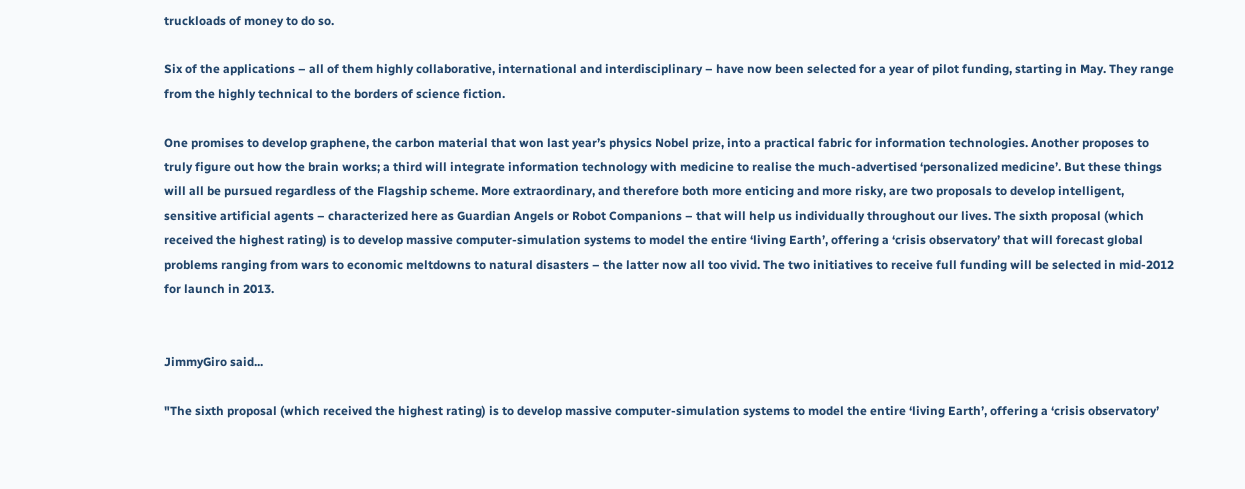truckloads of money to do so.

Six of the applications – all of them highly collaborative, international and interdisciplinary – have now been selected for a year of pilot funding, starting in May. They range from the highly technical to the borders of science fiction.

One promises to develop graphene, the carbon material that won last year’s physics Nobel prize, into a practical fabric for information technologies. Another proposes to truly figure out how the brain works; a third will integrate information technology with medicine to realise the much-advertised ‘personalized medicine’. But these things will all be pursued regardless of the Flagship scheme. More extraordinary, and therefore both more enticing and more risky, are two proposals to develop intelligent, sensitive artificial agents – characterized here as Guardian Angels or Robot Companions – that will help us individually throughout our lives. The sixth proposal (which received the highest rating) is to develop massive computer-simulation systems to model the entire ‘living Earth’, offering a ‘crisis observatory’ that will forecast global problems ranging from wars to economic meltdowns to natural disasters – the latter now all too vivid. The two initiatives to receive full funding will be selected in mid-2012 for launch in 2013.


JimmyGiro said...

"The sixth proposal (which received the highest rating) is to develop massive computer-simulation systems to model the entire ‘living Earth’, offering a ‘crisis observatory’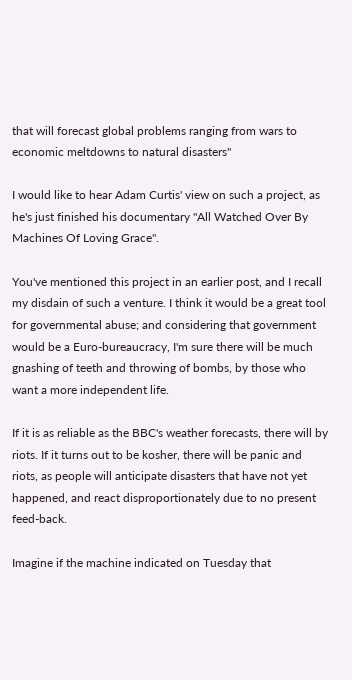that will forecast global problems ranging from wars to economic meltdowns to natural disasters"

I would like to hear Adam Curtis' view on such a project, as he's just finished his documentary "All Watched Over By Machines Of Loving Grace".

You've mentioned this project in an earlier post, and I recall my disdain of such a venture. I think it would be a great tool for governmental abuse; and considering that government would be a Euro-bureaucracy, I'm sure there will be much gnashing of teeth and throwing of bombs, by those who want a more independent life.

If it is as reliable as the BBC's weather forecasts, there will by riots. If it turns out to be kosher, there will be panic and riots, as people will anticipate disasters that have not yet happened, and react disproportionately due to no present feed-back.

Imagine if the machine indicated on Tuesday that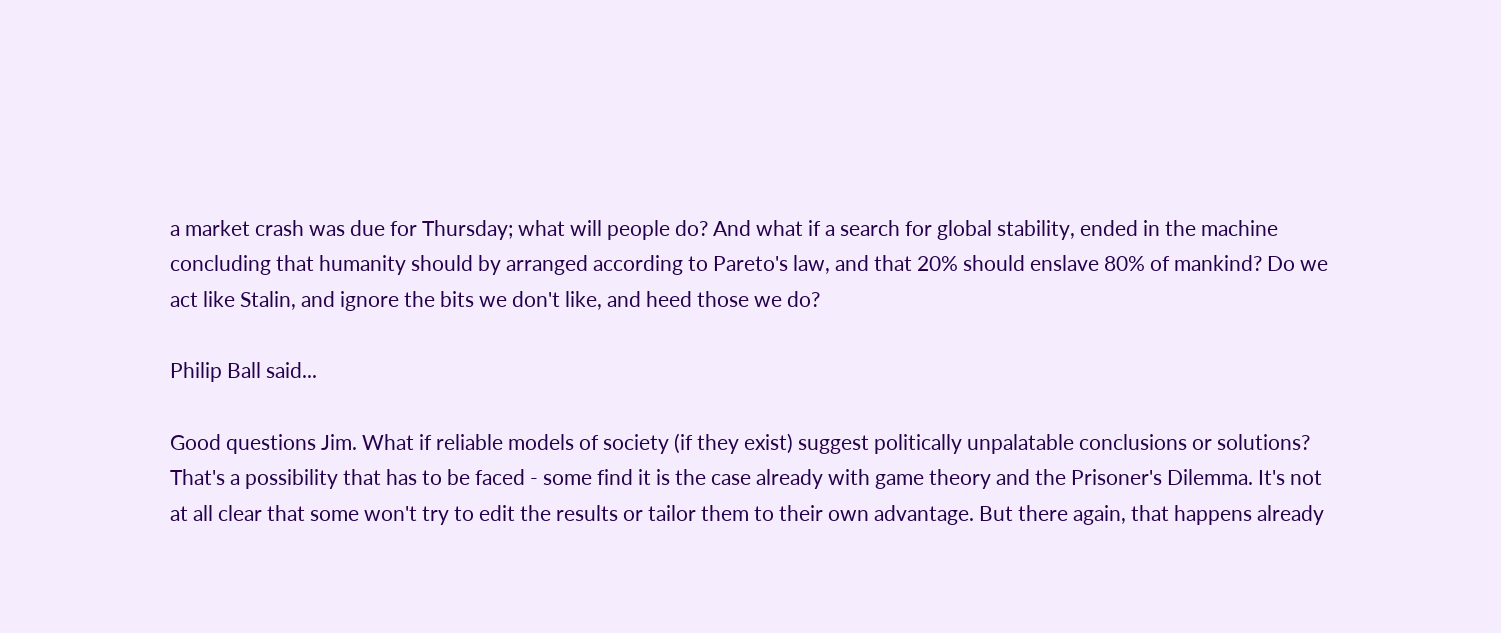a market crash was due for Thursday; what will people do? And what if a search for global stability, ended in the machine concluding that humanity should by arranged according to Pareto's law, and that 20% should enslave 80% of mankind? Do we act like Stalin, and ignore the bits we don't like, and heed those we do?

Philip Ball said...

Good questions Jim. What if reliable models of society (if they exist) suggest politically unpalatable conclusions or solutions? That's a possibility that has to be faced - some find it is the case already with game theory and the Prisoner's Dilemma. It's not at all clear that some won't try to edit the results or tailor them to their own advantage. But there again, that happens already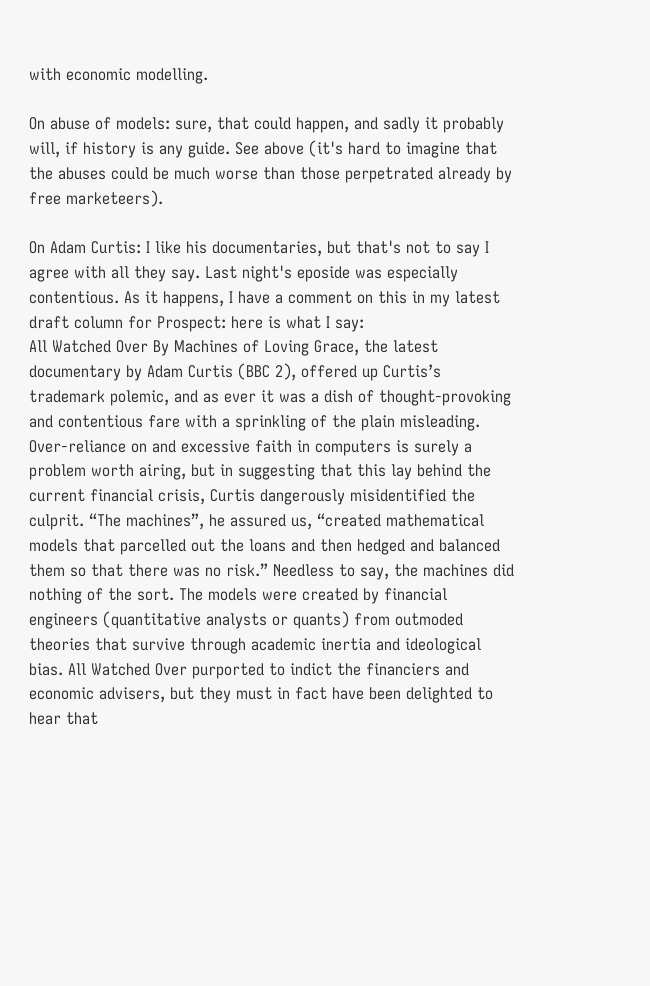with economic modelling.

On abuse of models: sure, that could happen, and sadly it probably will, if history is any guide. See above (it's hard to imagine that the abuses could be much worse than those perpetrated already by free marketeers).

On Adam Curtis: I like his documentaries, but that's not to say I agree with all they say. Last night's eposide was especially contentious. As it happens, I have a comment on this in my latest draft column for Prospect: here is what I say:
All Watched Over By Machines of Loving Grace, the latest documentary by Adam Curtis (BBC 2), offered up Curtis’s trademark polemic, and as ever it was a dish of thought-provoking and contentious fare with a sprinkling of the plain misleading. Over-reliance on and excessive faith in computers is surely a problem worth airing, but in suggesting that this lay behind the current financial crisis, Curtis dangerously misidentified the culprit. “The machines”, he assured us, “created mathematical models that parcelled out the loans and then hedged and balanced them so that there was no risk.” Needless to say, the machines did nothing of the sort. The models were created by financial engineers (quantitative analysts or quants) from outmoded theories that survive through academic inertia and ideological bias. All Watched Over purported to indict the financiers and economic advisers, but they must in fact have been delighted to hear that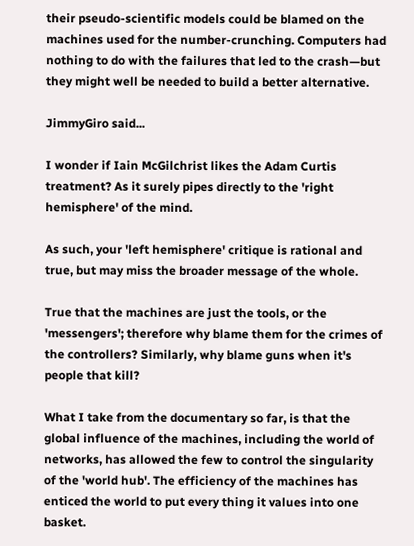their pseudo-scientific models could be blamed on the machines used for the number-crunching. Computers had nothing to do with the failures that led to the crash—but they might well be needed to build a better alternative.

JimmyGiro said...

I wonder if Iain McGilchrist likes the Adam Curtis treatment? As it surely pipes directly to the 'right hemisphere' of the mind.

As such, your 'left hemisphere' critique is rational and true, but may miss the broader message of the whole.

True that the machines are just the tools, or the 'messengers'; therefore why blame them for the crimes of the controllers? Similarly, why blame guns when it's people that kill?

What I take from the documentary so far, is that the global influence of the machines, including the world of networks, has allowed the few to control the singularity of the 'world hub'. The efficiency of the machines has enticed the world to put every thing it values into one basket.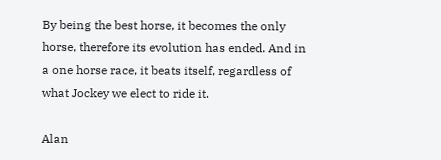By being the best horse, it becomes the only horse, therefore its evolution has ended. And in a one horse race, it beats itself, regardless of what Jockey we elect to ride it.

Alan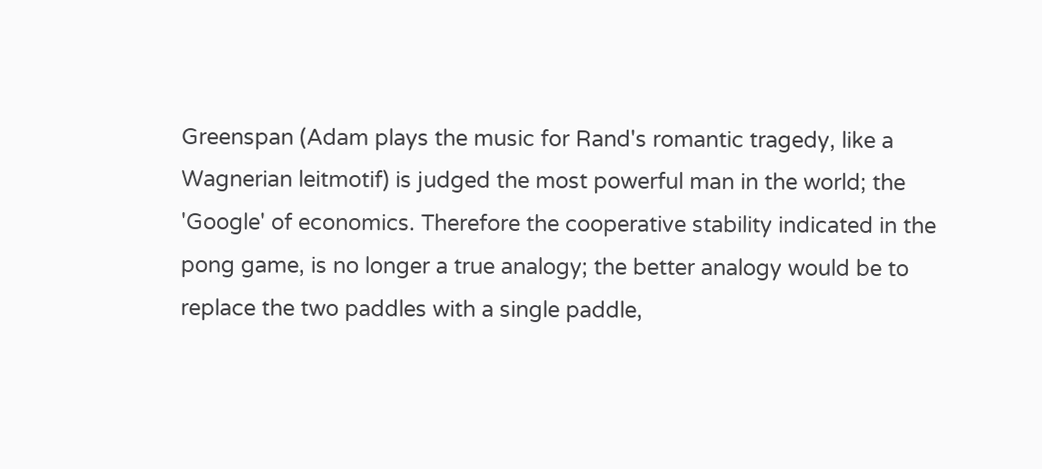Greenspan (Adam plays the music for Rand's romantic tragedy, like a Wagnerian leitmotif) is judged the most powerful man in the world; the 'Google' of economics. Therefore the cooperative stability indicated in the pong game, is no longer a true analogy; the better analogy would be to replace the two paddles with a single paddle,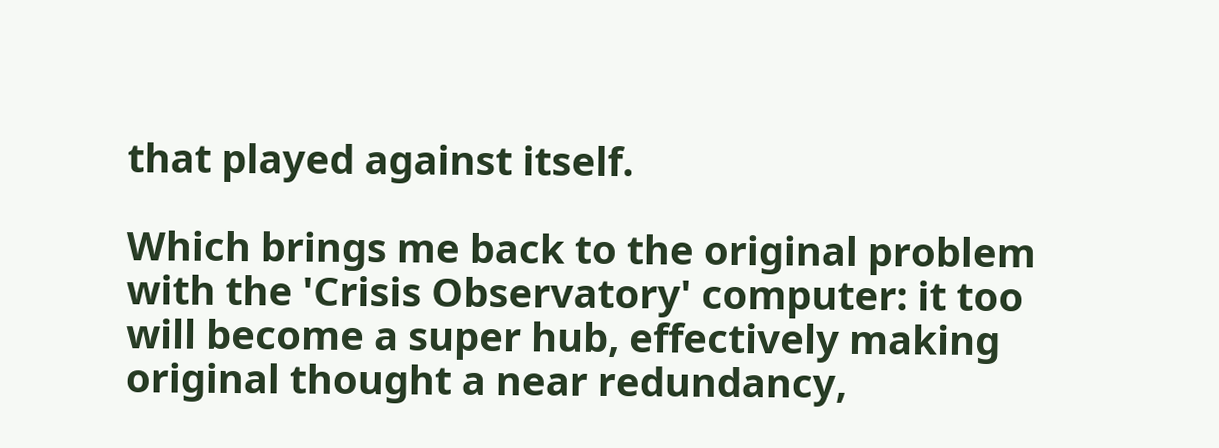that played against itself.

Which brings me back to the original problem with the 'Crisis Observatory' computer: it too will become a super hub, effectively making original thought a near redundancy,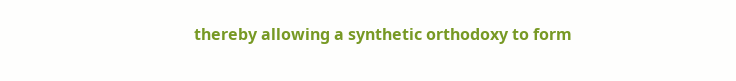thereby allowing a synthetic orthodoxy to form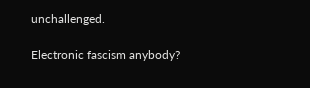unchallenged.

Electronic fascism anybody?